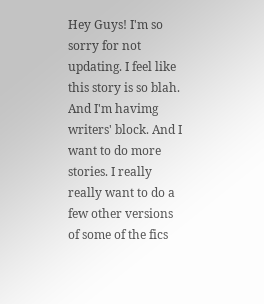Hey Guys! I'm so sorry for not updating. I feel like this story is so blah. And I'm havimg writers' block. And I want to do more stories. I really really want to do a few other versions of some of the fics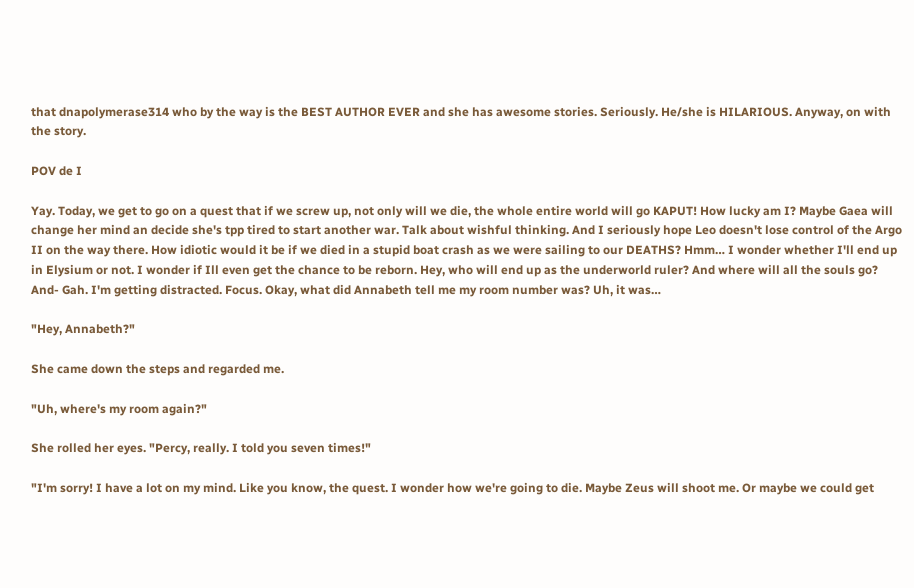that dnapolymerase314 who by the way is the BEST AUTHOR EVER and she has awesome stories. Seriously. He/she is HILARIOUS. Anyway, on with the story.

POV de I

Yay. Today, we get to go on a quest that if we screw up, not only will we die, the whole entire world will go KAPUT! How lucky am I? Maybe Gaea will change her mind an decide she's tpp tired to start another war. Talk about wishful thinking. And I seriously hope Leo doesn't lose control of the Argo II on the way there. How idiotic would it be if we died in a stupid boat crash as we were sailing to our DEATHS? Hmm… I wonder whether I'll end up in Elysium or not. I wonder if Ill even get the chance to be reborn. Hey, who will end up as the underworld ruler? And where will all the souls go? And- Gah. I'm getting distracted. Focus. Okay, what did Annabeth tell me my room number was? Uh, it was…

"Hey, Annabeth?"

She came down the steps and regarded me.

"Uh, where's my room again?"

She rolled her eyes. "Percy, really. I told you seven times!"

"I'm sorry! I have a lot on my mind. Like you know, the quest. I wonder how we're going to die. Maybe Zeus will shoot me. Or maybe we could get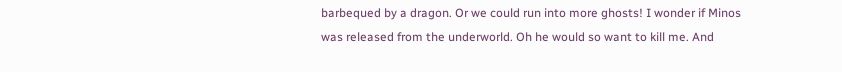barbequed by a dragon. Or we could run into more ghosts! I wonder if Minos was released from the underworld. Oh he would so want to kill me. And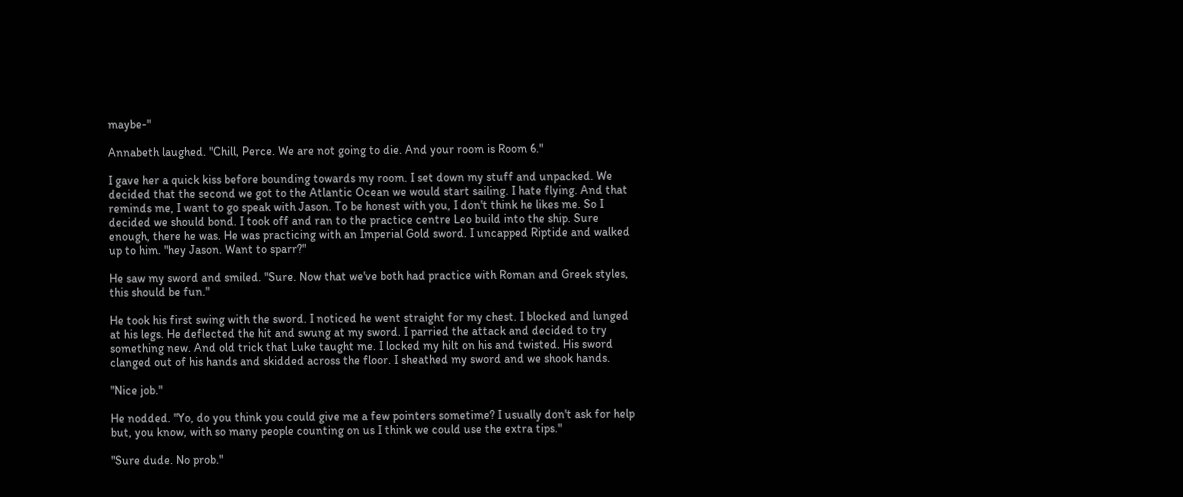maybe-"

Annabeth laughed. "Chill, Perce. We are not going to die. And your room is Room 6."

I gave her a quick kiss before bounding towards my room. I set down my stuff and unpacked. We decided that the second we got to the Atlantic Ocean we would start sailing. I hate flying. And that reminds me, I want to go speak with Jason. To be honest with you, I don't think he likes me. So I decided we should bond. I took off and ran to the practice centre Leo build into the ship. Sure enough, there he was. He was practicing with an Imperial Gold sword. I uncapped Riptide and walked up to him. "hey Jason. Want to sparr?"

He saw my sword and smiled. "Sure. Now that we've both had practice with Roman and Greek styles, this should be fun."

He took his first swing with the sword. I noticed he went straight for my chest. I blocked and lunged at his legs. He deflected the hit and swung at my sword. I parried the attack and decided to try something new. And old trick that Luke taught me. I locked my hilt on his and twisted. His sword clanged out of his hands and skidded across the floor. I sheathed my sword and we shook hands.

"Nice job."

He nodded. "Yo, do you think you could give me a few pointers sometime? I usually don't ask for help but, you know, with so many people counting on us I think we could use the extra tips."

"Sure dude. No prob."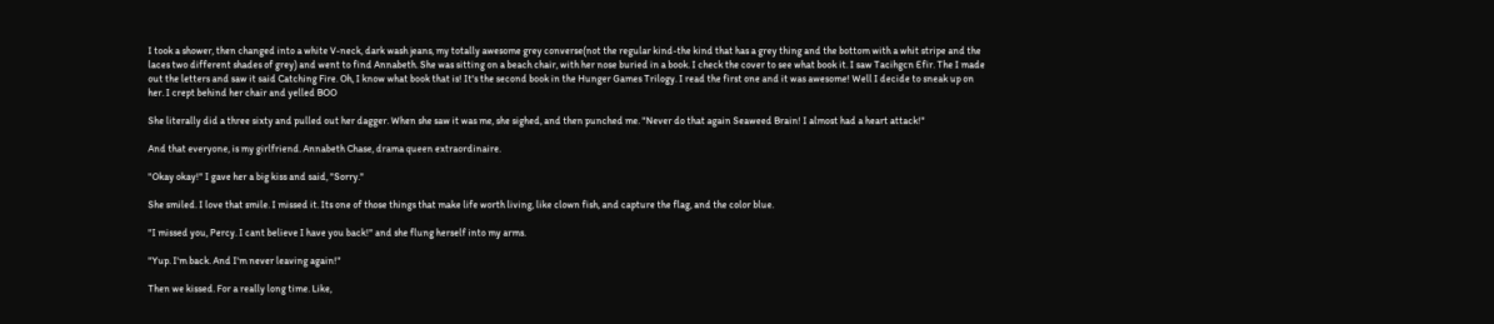I took a shower, then changed into a white V-neck, dark wash jeans, my totally awesome grey converse(not the regular kind-the kind that has a grey thing and the bottom with a whit stripe and the laces two different shades of grey) and went to find Annabeth. She was sitting on a beach chair, with her nose buried in a book. I check the cover to see what book it. I saw Tacihgcn Efir. The I made out the letters and saw it said Catching Fire. Oh, I know what book that is! It's the second book in the Hunger Games Trilogy. I read the first one and it was awesome! Well I decide to sneak up on her. I crept behind her chair and yelled BOO

She literally did a three sixty and pulled out her dagger. When she saw it was me, she sighed, and then punched me. "Never do that again Seaweed Brain! I almost had a heart attack!"

And that everyone, is my girlfriend. Annabeth Chase, drama queen extraordinaire.

"Okay okay!" I gave her a big kiss and said, "Sorry."

She smiled. I love that smile. I missed it. Its one of those things that make life worth living, like clown fish, and capture the flag, and the color blue.

"I missed you, Percy. I cant believe I have you back!" and she flung herself into my arms.

"Yup. I'm back. And I'm never leaving again!"

Then we kissed. For a really long time. Like,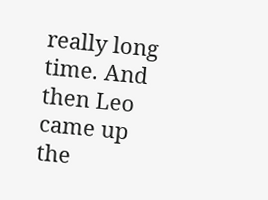really long time. And then Leo came up the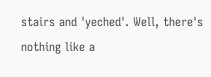stairs and 'yeched'. Well, there's nothing like a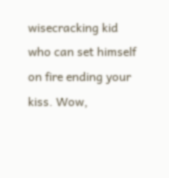wisecracking kid who can set himself on fire ending your kiss. Wow,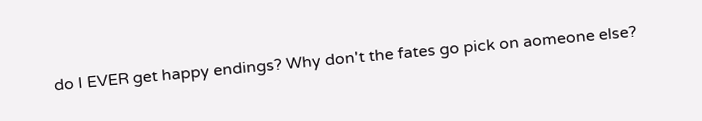do I EVER get happy endings? Why don't the fates go pick on aomeone else?